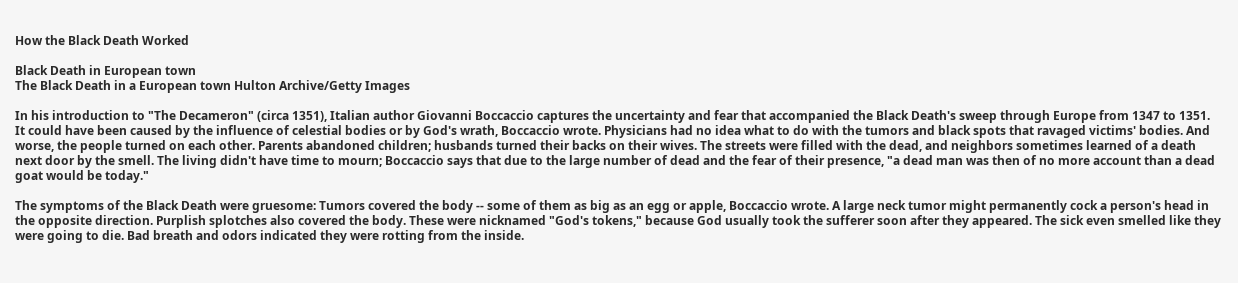How the Black Death Worked

Black Death in European town
The Black Death in a European town Hulton Archive/Getty Images

In his introduction to "The Decameron" (circa 1351), Italian author Giovanni Boccaccio captures the uncertainty and fear that accompanied the Black Death's sweep through Europe from 1347 to 1351. It could have been caused by the influence of celestial bodies or by God's wrath, Boccaccio wrote. Physicians had no idea what to do with the tumors and black spots that ravaged victims' bodies. And worse, the people turned on each other. Parents abandoned children; husbands turned their backs on their wives. The streets were filled with the dead, and neighbors sometimes learned of a death next door by the smell. The living didn't have time to mourn; Boccaccio says that due to the large number of dead and the fear of their presence, "a dead man was then of no more account than a dead goat would be today."

The symptoms of the Black Death were gruesome: Tumors covered the body -- some of them as big as an egg or apple, Boccaccio wrote. A large neck tumor might permanently cock a person's head in the opposite direction. Purplish splotches also covered the body. These were nicknamed "God's tokens," because God usually took the sufferer soon after they appeared. The sick even smelled like they were going to die. Bad breath and odors indicated they were rotting from the inside.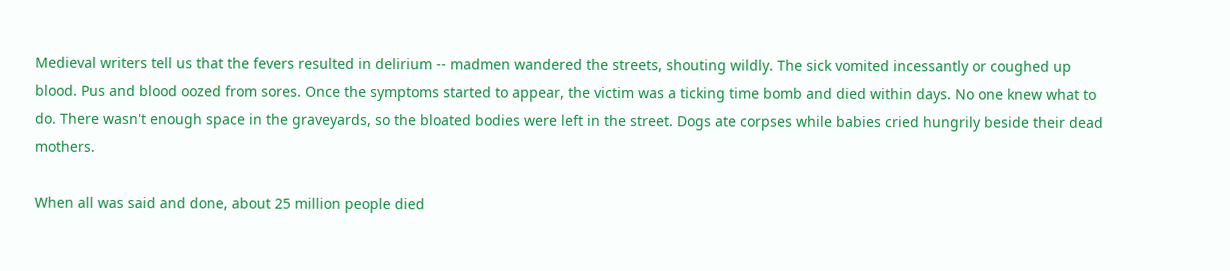Medieval writers tell us that the fevers resulted in delirium -- madmen wandered the streets, shouting wildly. The sick vomited incessantly or coughed up blood. Pus and blood oozed from sores. Once the symptoms started to appear, the victim was a ticking time bomb and died within days. No one knew what to do. There wasn't enough space in the graveyards, so the bloated bodies were left in the street. Dogs ate corpses while babies cried hungrily beside their dead mothers.

When all was said and done, about 25 million people died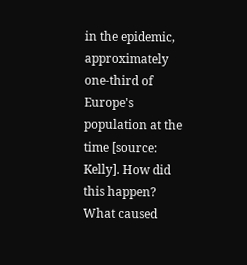in the epidemic, approximately one-third of Europe's population at the time [source: Kelly]. How did this happen? What caused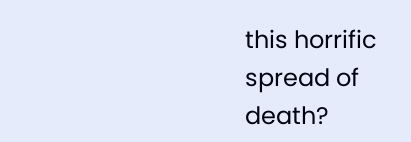this horrific spread of death?